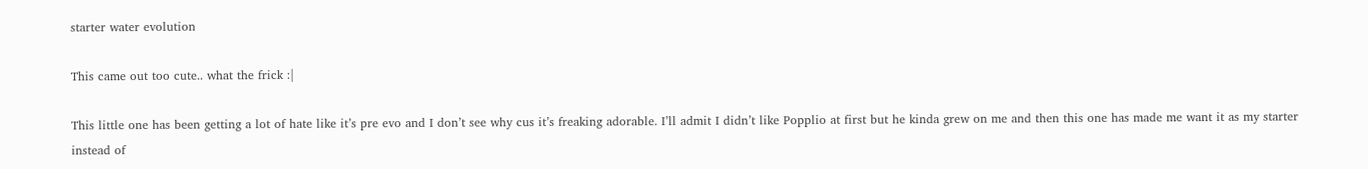starter water evolution

This came out too cute.. what the frick :|

This little one has been getting a lot of hate like it’s pre evo and I don’t see why cus it’s freaking adorable. I’ll admit I didn’t like Popplio at first but he kinda grew on me and then this one has made me want it as my starter instead of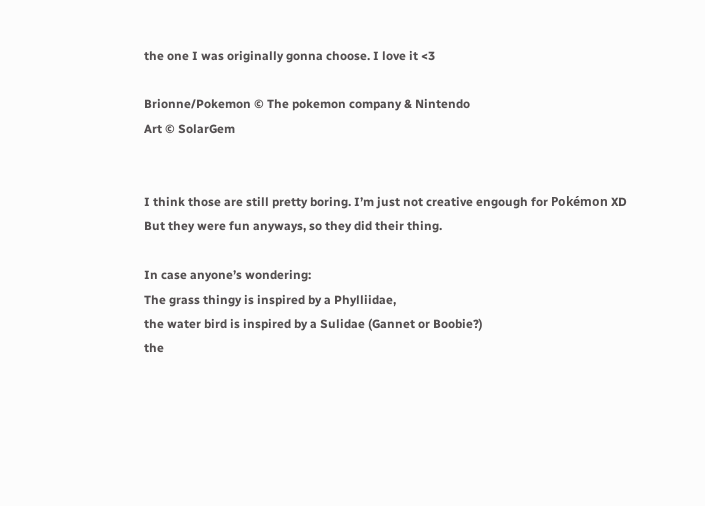the one I was originally gonna choose. I love it <3

Brionne/Pokemon © The pokemon company & Nintendo
Art © SolarGem


I think those are still pretty boring. I’m just not creative engough for Pokémon XD
But they were fun anyways, so they did their thing.

In case anyone’s wondering:
The grass thingy is inspired by a Phylliidae,
the water bird is inspired by a Sulidae (Gannet or Boobie?)
the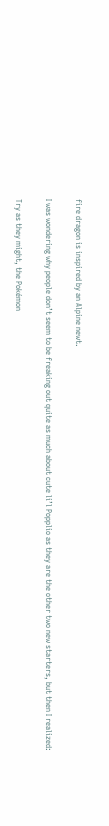fire dragon is inspired by an Alpine newt.

I was wondering why people don’t seem to be freaking out quite as much about cute li’l Popplio as they are the other two new starters, but then I realized:

Try as they might, the Pokémon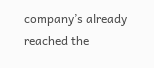company’s already reached the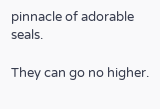pinnacle of adorable seals.

They can go no higher.